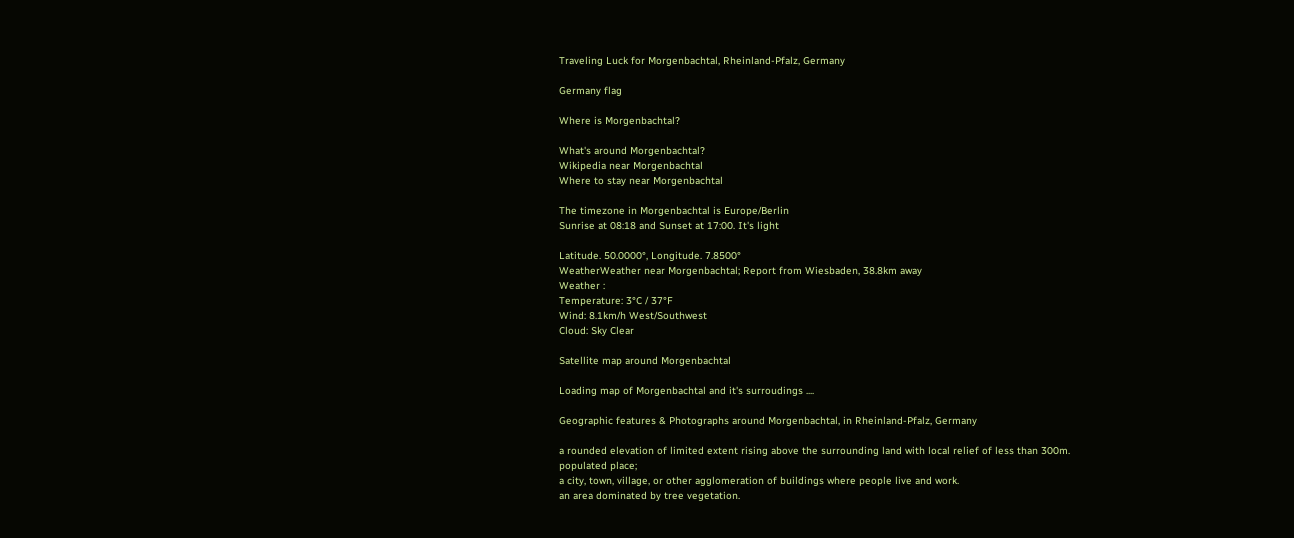Traveling Luck for Morgenbachtal, Rheinland-Pfalz, Germany

Germany flag

Where is Morgenbachtal?

What's around Morgenbachtal?
Wikipedia near Morgenbachtal
Where to stay near Morgenbachtal

The timezone in Morgenbachtal is Europe/Berlin
Sunrise at 08:18 and Sunset at 17:00. It's light

Latitude. 50.0000°, Longitude. 7.8500°
WeatherWeather near Morgenbachtal; Report from Wiesbaden, 38.8km away
Weather :
Temperature: 3°C / 37°F
Wind: 8.1km/h West/Southwest
Cloud: Sky Clear

Satellite map around Morgenbachtal

Loading map of Morgenbachtal and it's surroudings ....

Geographic features & Photographs around Morgenbachtal, in Rheinland-Pfalz, Germany

a rounded elevation of limited extent rising above the surrounding land with local relief of less than 300m.
populated place;
a city, town, village, or other agglomeration of buildings where people live and work.
an area dominated by tree vegetation.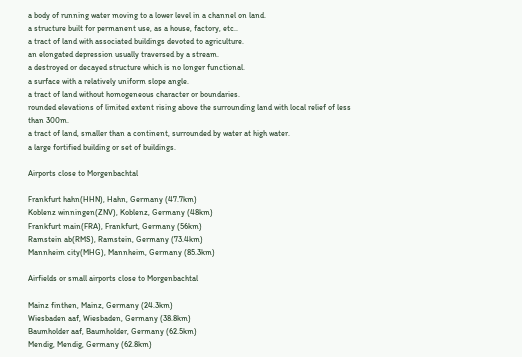a body of running water moving to a lower level in a channel on land.
a structure built for permanent use, as a house, factory, etc..
a tract of land with associated buildings devoted to agriculture.
an elongated depression usually traversed by a stream.
a destroyed or decayed structure which is no longer functional.
a surface with a relatively uniform slope angle.
a tract of land without homogeneous character or boundaries.
rounded elevations of limited extent rising above the surrounding land with local relief of less than 300m.
a tract of land, smaller than a continent, surrounded by water at high water.
a large fortified building or set of buildings.

Airports close to Morgenbachtal

Frankfurt hahn(HHN), Hahn, Germany (47.7km)
Koblenz winningen(ZNV), Koblenz, Germany (48km)
Frankfurt main(FRA), Frankfurt, Germany (56km)
Ramstein ab(RMS), Ramstein, Germany (73.4km)
Mannheim city(MHG), Mannheim, Germany (85.3km)

Airfields or small airports close to Morgenbachtal

Mainz finthen, Mainz, Germany (24.3km)
Wiesbaden aaf, Wiesbaden, Germany (38.8km)
Baumholder aaf, Baumholder, Germany (62.5km)
Mendig, Mendig, Germany (62.8km)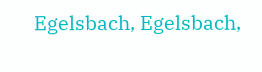Egelsbach, Egelsbach,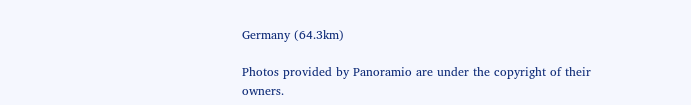Germany (64.3km)

Photos provided by Panoramio are under the copyright of their owners.